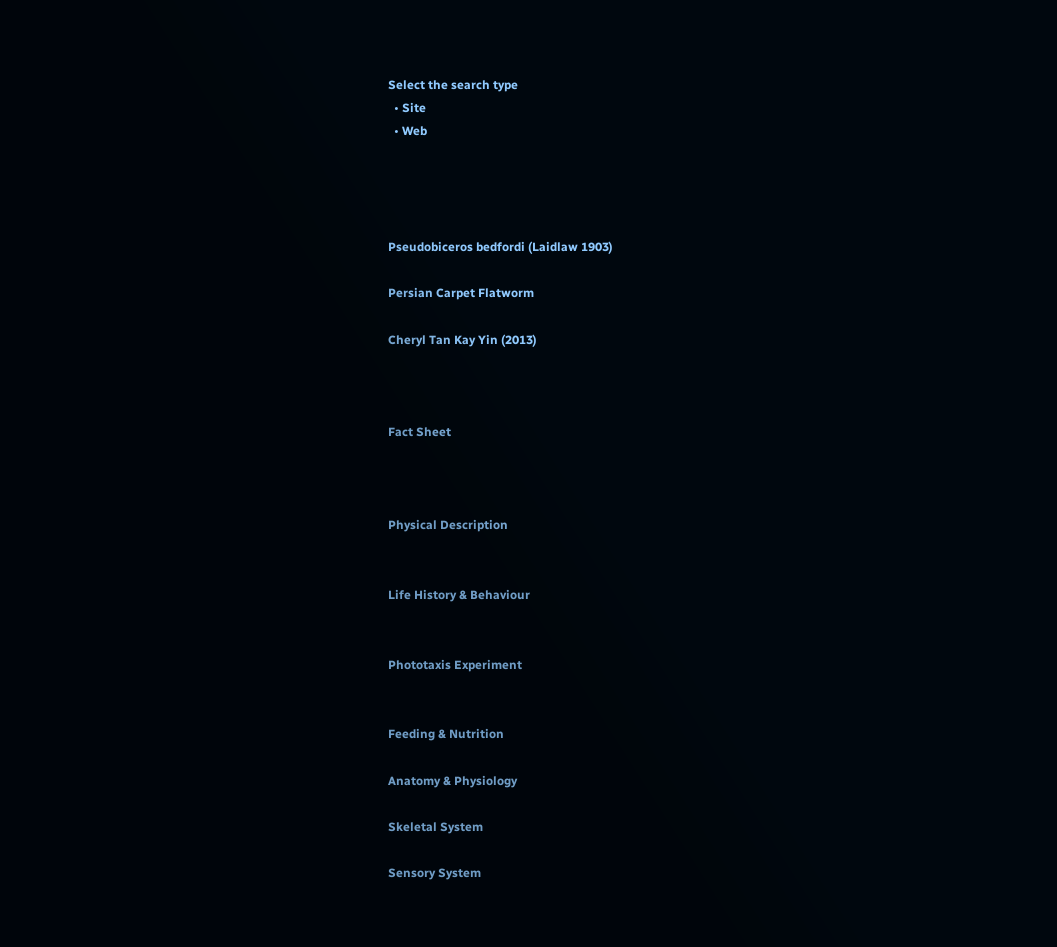Select the search type
  • Site
  • Web




Pseudobiceros bedfordi (Laidlaw 1903)

Persian Carpet Flatworm

Cheryl Tan Kay Yin (2013)



Fact Sheet



Physical Description


Life History & Behaviour


Phototaxis Experiment


Feeding & Nutrition

Anatomy & Physiology

Skeletal System

Sensory System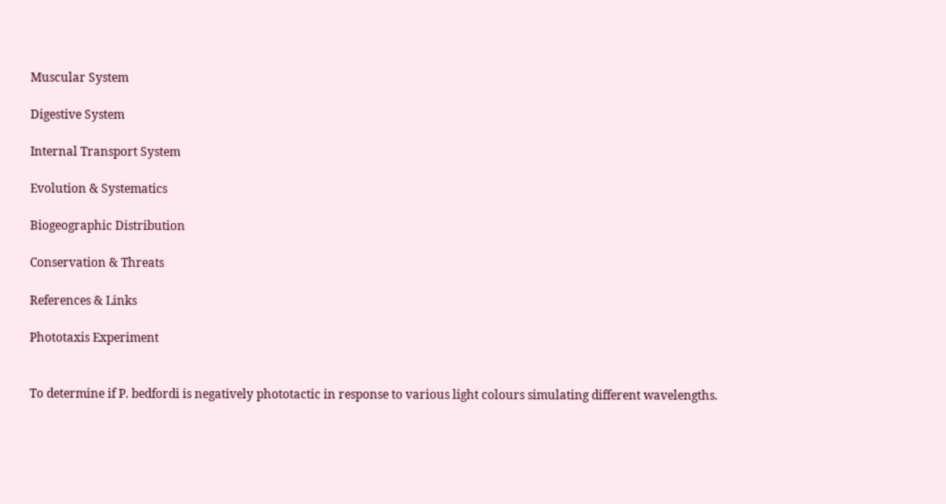Muscular System

Digestive System

Internal Transport System

Evolution & Systematics

Biogeographic Distribution

Conservation & Threats

References & Links

Phototaxis Experiment


To determine if P. bedfordi is negatively phototactic in response to various light colours simulating different wavelengths.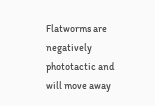Flatworms are negatively phototactic and will move away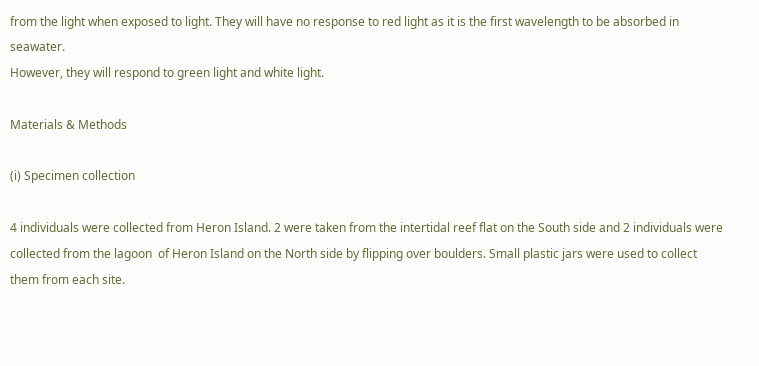from the light when exposed to light. They will have no response to red light as it is the first wavelength to be absorbed in seawater.
However, they will respond to green light and white light.

Materials & Methods

(i) Specimen collection

4 individuals were collected from Heron Island. 2 were taken from the intertidal reef flat on the South side and 2 individuals were collected from the lagoon  of Heron Island on the North side by flipping over boulders. Small plastic jars were used to collect them from each site.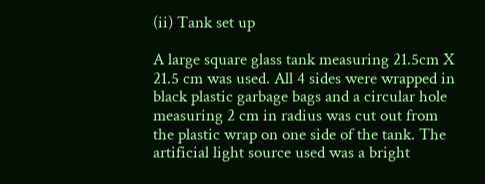(ii) Tank set up

A large square glass tank measuring 21.5cm X 21.5 cm was used. All 4 sides were wrapped in black plastic garbage bags and a circular hole measuring 2 cm in radius was cut out from the plastic wrap on one side of the tank. The artificial light source used was a bright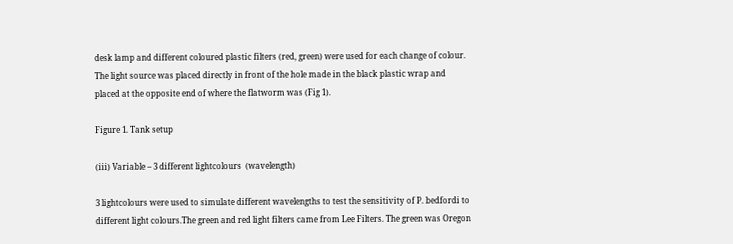desk lamp and different coloured plastic filters (red, green) were used for each change of colour. The light source was placed directly in front of the hole made in the black plastic wrap and placed at the opposite end of where the flatworm was (Fig 1).

Figure 1. Tank setup

(iii) Variable – 3 different lightcolours  (wavelength)

3 lightcolours were used to simulate different wavelengths to test the sensitivity of P. bedfordi to different light colours.The green and red light filters came from Lee Filters. The green was Oregon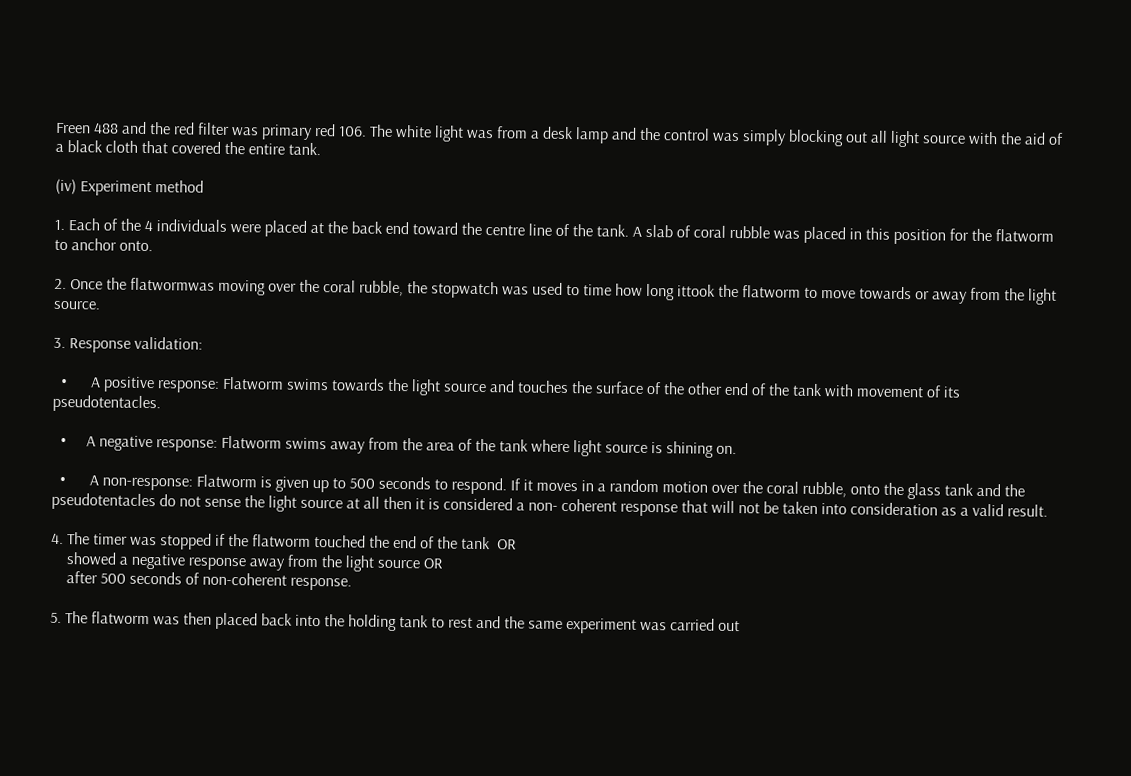Freen 488 and the red filter was primary red 106. The white light was from a desk lamp and the control was simply blocking out all light source with the aid of a black cloth that covered the entire tank.

(iv) Experiment method

1. Each of the 4 individuals were placed at the back end toward the centre line of the tank. A slab of coral rubble was placed in this position for the flatworm to anchor onto.

2. Once the flatwormwas moving over the coral rubble, the stopwatch was used to time how long ittook the flatworm to move towards or away from the light source.

3. Response validation:

  •      A positive response: Flatworm swims towards the light source and touches the surface of the other end of the tank with movement of its pseudotentacles.

  •     A negative response: Flatworm swims away from the area of the tank where light source is shining on.

  •      A non-response: Flatworm is given up to 500 seconds to respond. If it moves in a random motion over the coral rubble, onto the glass tank and the pseudotentacles do not sense the light source at all then it is considered a non- coherent response that will not be taken into consideration as a valid result.

4. The timer was stopped if the flatworm touched the end of the tank  OR
    showed a negative response away from the light source OR
    after 500 seconds of non-coherent response.

5. The flatworm was then placed back into the holding tank to rest and the same experiment was carried out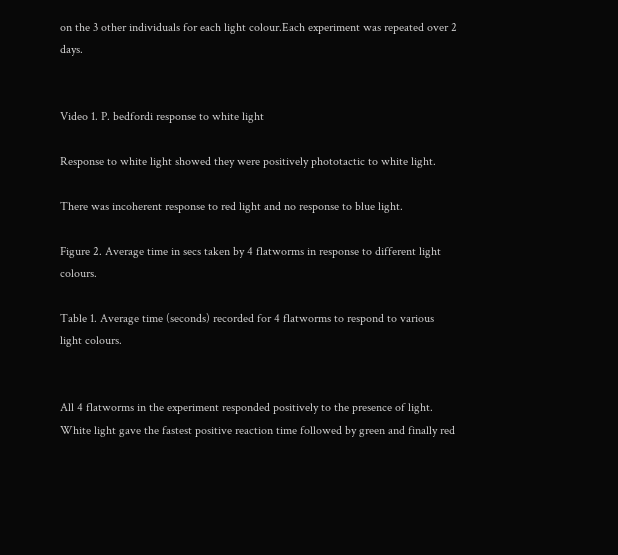on the 3 other individuals for each light colour.Each experiment was repeated over 2 days.


Video 1. P. bedfordi response to white light

Response to white light showed they were positively phototactic to white light.

There was incoherent response to red light and no response to blue light.

Figure 2. Average time in secs taken by 4 flatworms in response to different light colours.

Table 1. Average time (seconds) recorded for 4 flatworms to respond to various light colours.


All 4 flatworms in the experiment responded positively to the presence of light. White light gave the fastest positive reaction time followed by green and finally red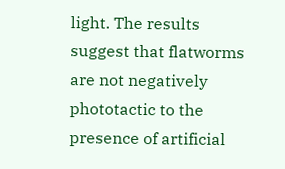light. The results suggest that flatworms are not negatively phototactic to the presence of artificial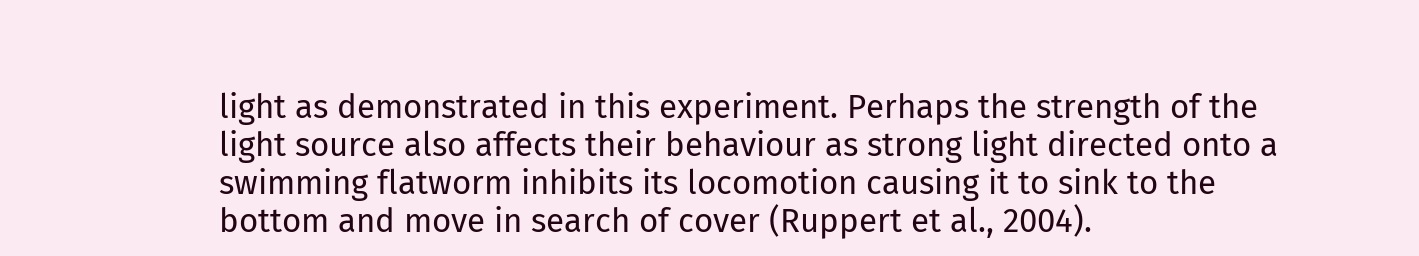light as demonstrated in this experiment. Perhaps the strength of the light source also affects their behaviour as strong light directed onto a swimming flatworm inhibits its locomotion causing it to sink to the bottom and move in search of cover (Ruppert et al., 2004).